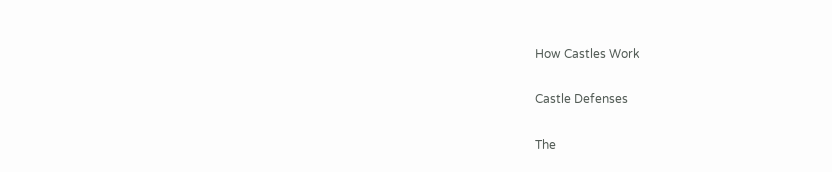How Castles Work

Castle Defenses

The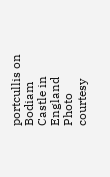portcullis on Bodiam Castle in England
Photo courtesy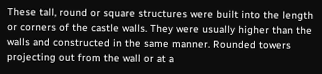These tall, round or square structures were built into the length or corners of the castle walls. They were usually higher than the walls and constructed in the same manner. Rounded towers projecting out from the wall or at a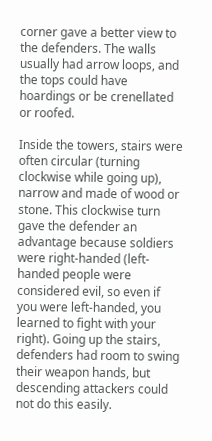corner gave a better view to the defenders. The walls usually had arrow loops, and the tops could have hoardings or be crenellated or roofed.

Inside the towers, stairs were often circular (turning clockwise while going up), narrow and made of wood or stone. This clockwise turn gave the defender an advantage because soldiers were right-handed (left-handed people were considered evil, so even if you were left-handed, you learned to fight with your right). Going up the stairs, defenders had room to swing their weapon hands, but descending attackers could not do this easily.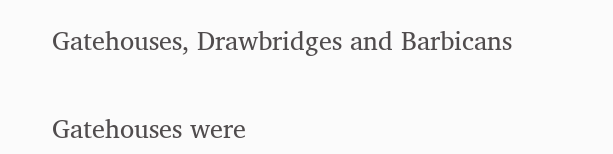Gatehouses, Drawbridges and Barbicans

Gatehouses were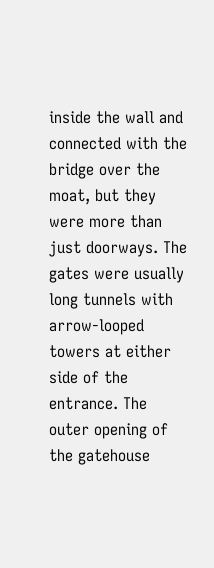inside the wall and connected with the bridge over the moat, but they were more than just doorways. The gates were usually long tunnels with arrow-looped towers at either side of the entrance. The outer opening of the gatehouse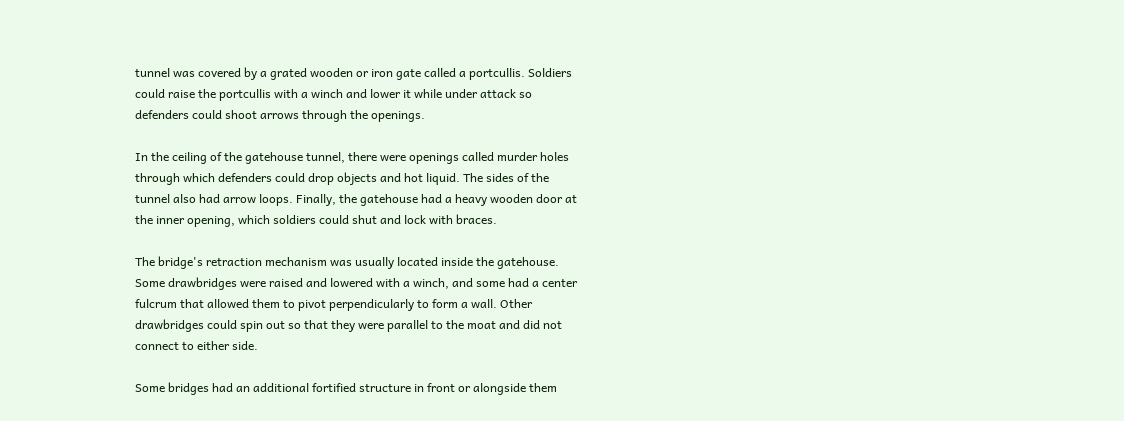tunnel was covered by a grated wooden or iron gate called a portcullis. Soldiers could raise the portcullis with a winch and lower it while under attack so defenders could shoot arrows through the openings.

In the ceiling of the gatehouse tunnel, there were openings called murder holes through which defenders could drop objects and hot liquid. The sides of the tunnel also had arrow loops. Finally, the gatehouse had a heavy wooden door at the inner opening, which soldiers could shut and lock with braces.

The bridge's retraction mechanism was usually located inside the gatehouse. Some drawbridges were raised and lowered with a winch, and some had a center fulcrum that allowed them to pivot perpendicularly to form a wall. Other drawbridges could spin out so that they were parallel to the moat and did not connect to either side.

Some bridges had an additional fortified structure in front or alongside them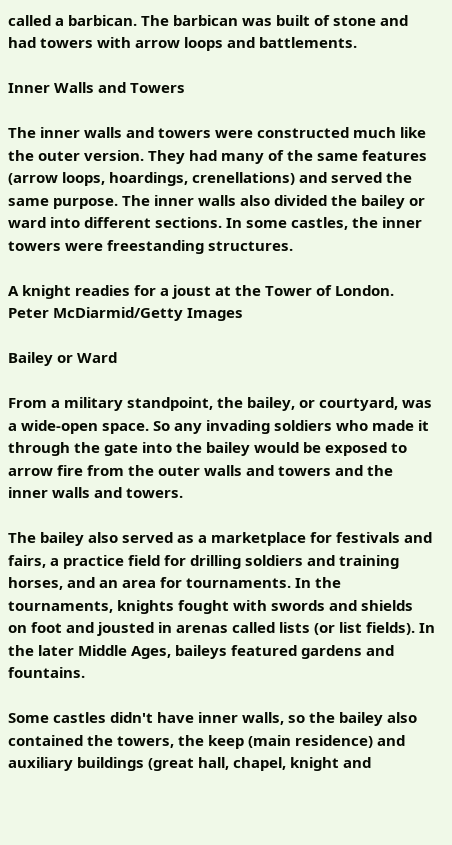called a barbican. The barbican was built of stone and had towers with arrow loops and battlements.

Inner Walls and Towers

The inner walls and towers were constructed much like the outer version. They had many of the same features (arrow loops, hoardings, crenellations) and served the same purpose. The inner walls also divided the bailey or ward into different sections. In some castles, the inner towers were freestanding structures.

A knight readies for a joust at the Tower of London.
Peter McDiarmid/Getty Images

Bailey or Ward

From a military standpoint, the bailey, or courtyard, was a wide-open space. So any invading soldiers who made it through the gate into the bailey would be exposed to arrow fire from the outer walls and towers and the inner walls and towers.

The bailey also served as a marketplace for festivals and fairs, a practice field for drilling soldiers and training horses, and an area for tournaments. In the tournaments, knights fought with swords and shields on foot and jousted in arenas called lists (or list fields). In the later Middle Ages, baileys featured gardens and fountains.

Some castles didn't have inner walls, so the bailey also contained the towers, the keep (main residence) and auxiliary buildings (great hall, chapel, knight and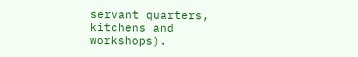servant quarters, kitchens and workshops).